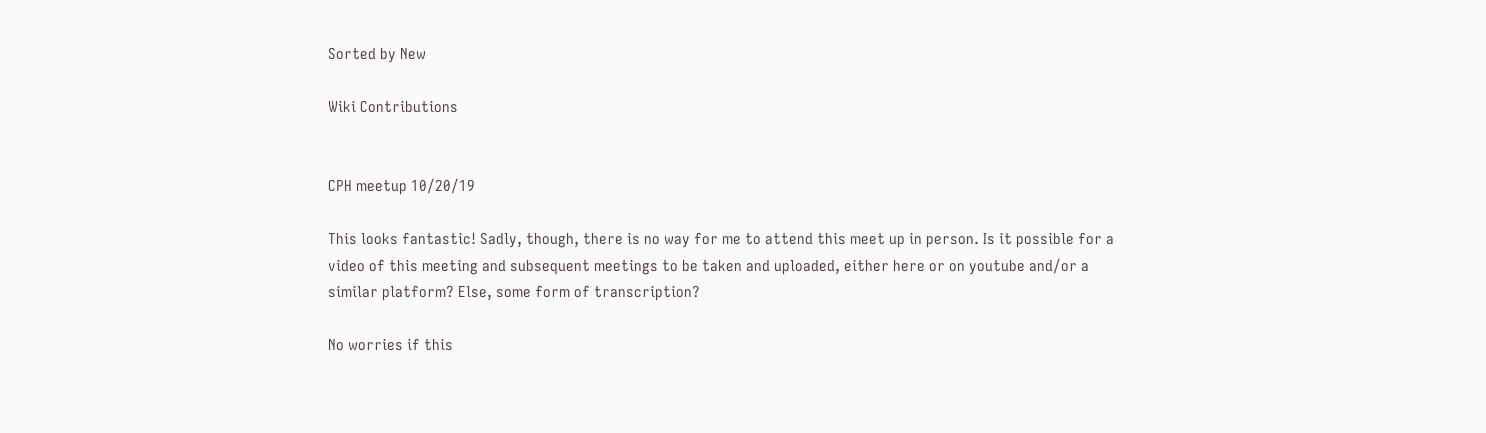Sorted by New

Wiki Contributions


CPH meetup 10/20/19

This looks fantastic! Sadly, though, there is no way for me to attend this meet up in person. Is it possible for a video of this meeting and subsequent meetings to be taken and uploaded, either here or on youtube and/or a similar platform? Else, some form of transcription?

No worries if this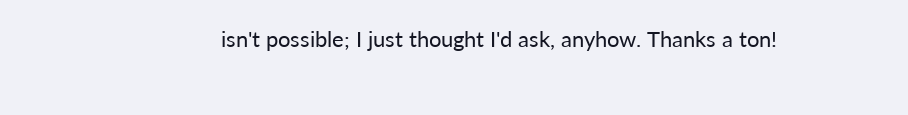isn't possible; I just thought I'd ask, anyhow. Thanks a ton!